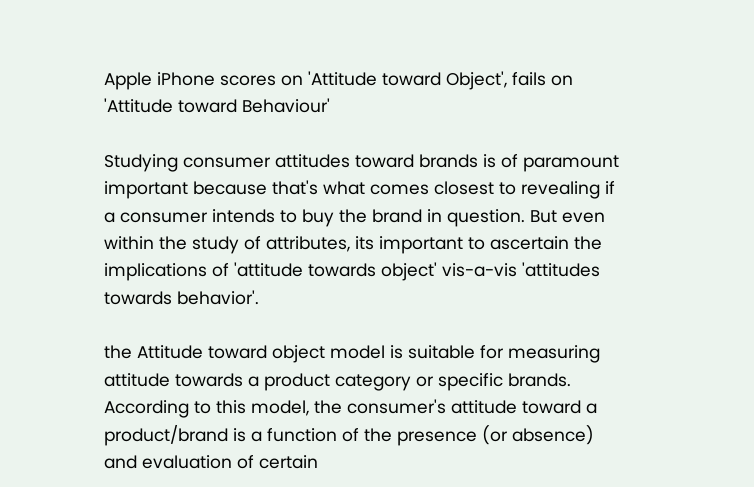Apple iPhone scores on 'Attitude toward Object', fails on 'Attitude toward Behaviour'

Studying consumer attitudes toward brands is of paramount important because that's what comes closest to revealing if a consumer intends to buy the brand in question. But even within the study of attributes, its important to ascertain the implications of 'attitude towards object' vis-a-vis 'attitudes towards behavior'.

the Attitude toward object model is suitable for measuring attitude towards a product category or specific brands. According to this model, the consumer's attitude toward a product/brand is a function of the presence (or absence) and evaluation of certain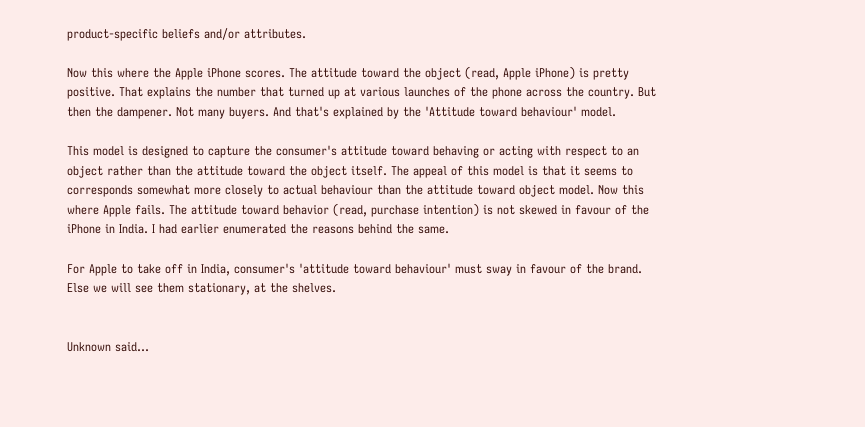product-specific beliefs and/or attributes.

Now this where the Apple iPhone scores. The attitude toward the object (read, Apple iPhone) is pretty positive. That explains the number that turned up at various launches of the phone across the country. But then the dampener. Not many buyers. And that's explained by the 'Attitude toward behaviour' model.

This model is designed to capture the consumer's attitude toward behaving or acting with respect to an object rather than the attitude toward the object itself. The appeal of this model is that it seems to corresponds somewhat more closely to actual behaviour than the attitude toward object model. Now this where Apple fails. The attitude toward behavior (read, purchase intention) is not skewed in favour of the iPhone in India. I had earlier enumerated the reasons behind the same.

For Apple to take off in India, consumer's 'attitude toward behaviour' must sway in favour of the brand. Else we will see them stationary, at the shelves.


Unknown said…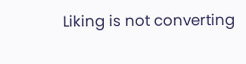Liking is not converting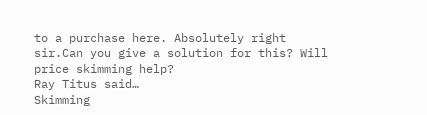to a purchase here. Absolutely right sir.Can you give a solution for this? Will price skimming help?
Ray Titus said…
Skimming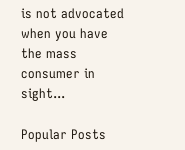is not advocated when you have the mass consumer in sight...

Popular Posts